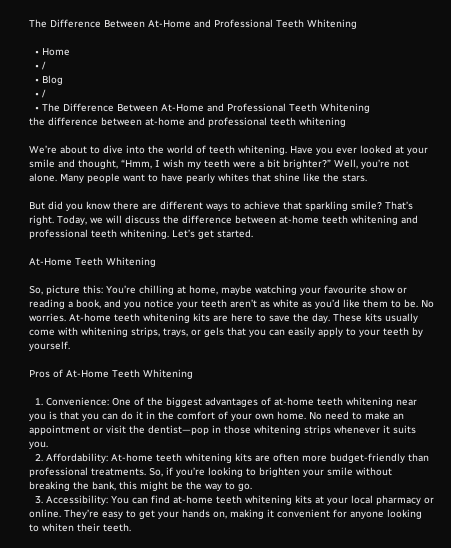The Difference Between At-Home and Professional Teeth Whitening

  • Home
  • /
  • Blog
  • /
  • The Difference Between At-Home and Professional Teeth Whitening
the difference between at-home and professional teeth whitening

We’re about to dive into the world of teeth whitening. Have you ever looked at your smile and thought, “Hmm, I wish my teeth were a bit brighter?” Well, you’re not alone. Many people want to have pearly whites that shine like the stars.

But did you know there are different ways to achieve that sparkling smile? That’s right. Today, we will discuss the difference between at-home teeth whitening and professional teeth whitening. Let’s get started.

At-Home Teeth Whitening

So, picture this: You’re chilling at home, maybe watching your favourite show or reading a book, and you notice your teeth aren’t as white as you’d like them to be. No worries. At-home teeth whitening kits are here to save the day. These kits usually come with whitening strips, trays, or gels that you can easily apply to your teeth by yourself.

Pros of At-Home Teeth Whitening

  1. Convenience: One of the biggest advantages of at-home teeth whitening near you is that you can do it in the comfort of your own home. No need to make an appointment or visit the dentist—pop in those whitening strips whenever it suits you.
  2. Affordability: At-home teeth whitening kits are often more budget-friendly than professional treatments. So, if you’re looking to brighten your smile without breaking the bank, this might be the way to go.
  3. Accessibility: You can find at-home teeth whitening kits at your local pharmacy or online. They’re easy to get your hands on, making it convenient for anyone looking to whiten their teeth.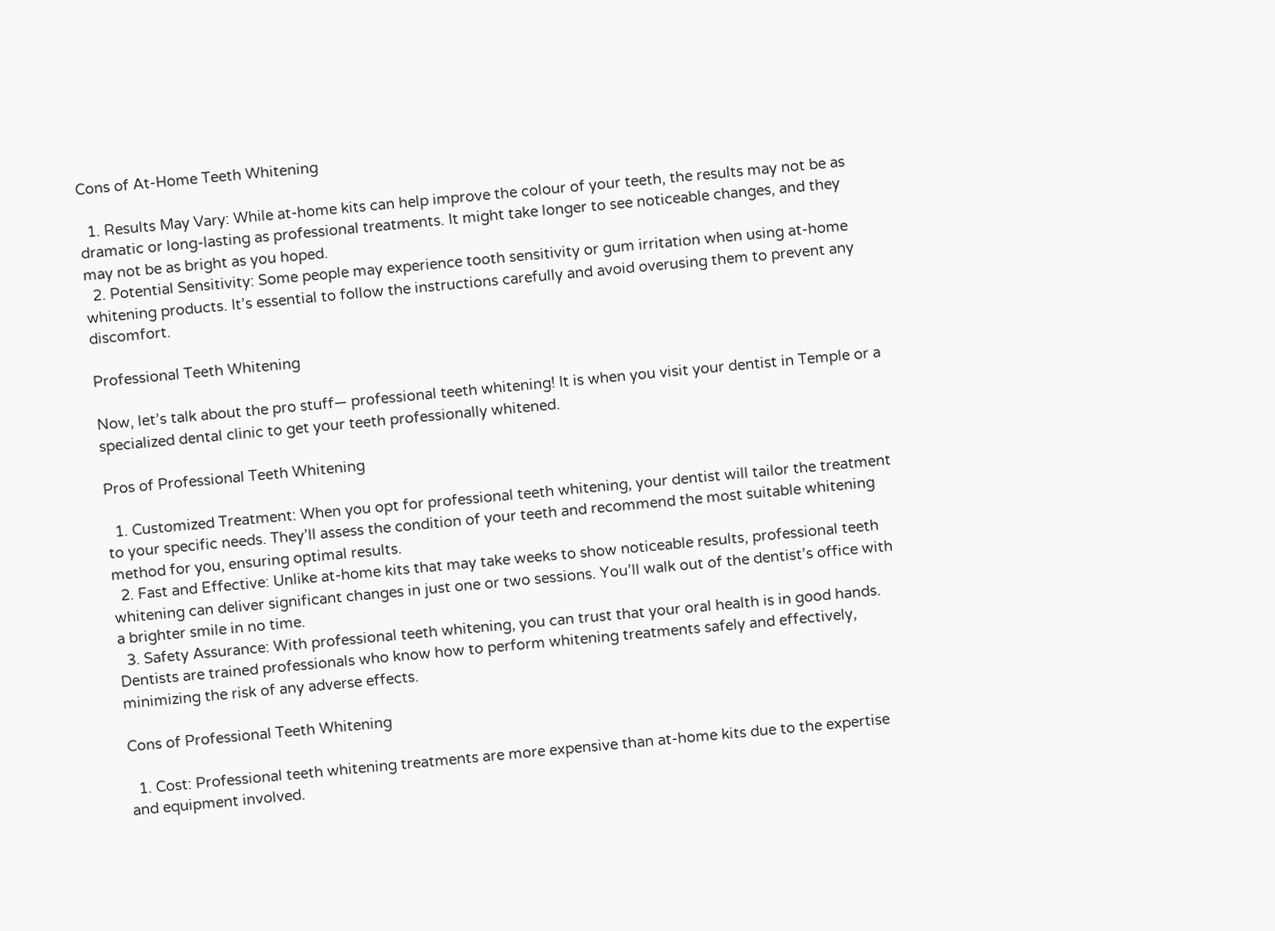Cons of At-Home Teeth Whitening

  1. Results May Vary: While at-home kits can help improve the colour of your teeth, the results may not be as dramatic or long-lasting as professional treatments. It might take longer to see noticeable changes, and they may not be as bright as you hoped.
  2. Potential Sensitivity: Some people may experience tooth sensitivity or gum irritation when using at-home whitening products. It’s essential to follow the instructions carefully and avoid overusing them to prevent any discomfort.

Professional Teeth Whitening

Now, let’s talk about the pro stuff— professional teeth whitening! It is when you visit your dentist in Temple or a specialized dental clinic to get your teeth professionally whitened.

Pros of Professional Teeth Whitening

  1. Customized Treatment: When you opt for professional teeth whitening, your dentist will tailor the treatment to your specific needs. They’ll assess the condition of your teeth and recommend the most suitable whitening method for you, ensuring optimal results.
  2. Fast and Effective: Unlike at-home kits that may take weeks to show noticeable results, professional teeth whitening can deliver significant changes in just one or two sessions. You’ll walk out of the dentist’s office with a brighter smile in no time.
  3. Safety Assurance: With professional teeth whitening, you can trust that your oral health is in good hands. Dentists are trained professionals who know how to perform whitening treatments safely and effectively, minimizing the risk of any adverse effects.

Cons of Professional Teeth Whitening

  1. Cost: Professional teeth whitening treatments are more expensive than at-home kits due to the expertise and equipment involved.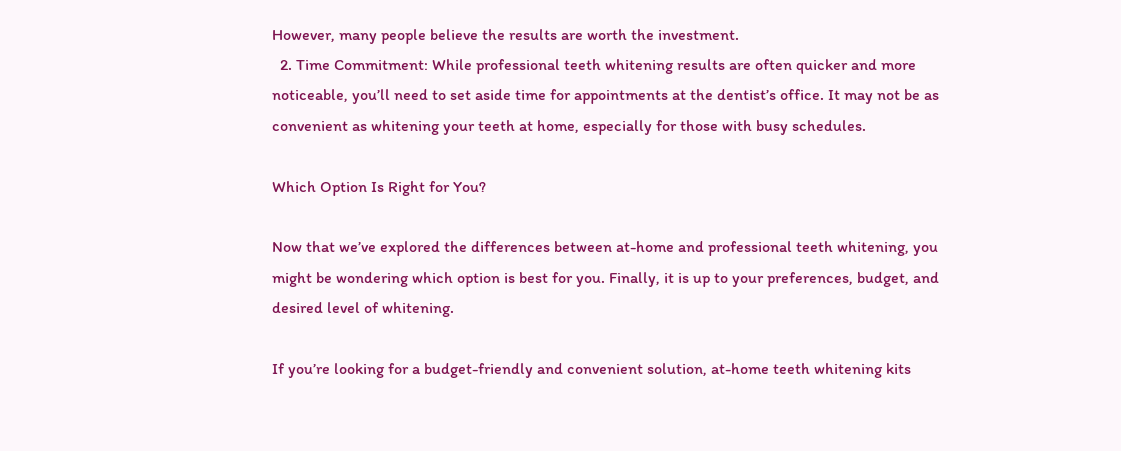However, many people believe the results are worth the investment.
  2. Time Commitment: While professional teeth whitening results are often quicker and more noticeable, you’ll need to set aside time for appointments at the dentist’s office. It may not be as convenient as whitening your teeth at home, especially for those with busy schedules.

Which Option Is Right for You?

Now that we’ve explored the differences between at-home and professional teeth whitening, you might be wondering which option is best for you. Finally, it is up to your preferences, budget, and desired level of whitening.

If you’re looking for a budget-friendly and convenient solution, at-home teeth whitening kits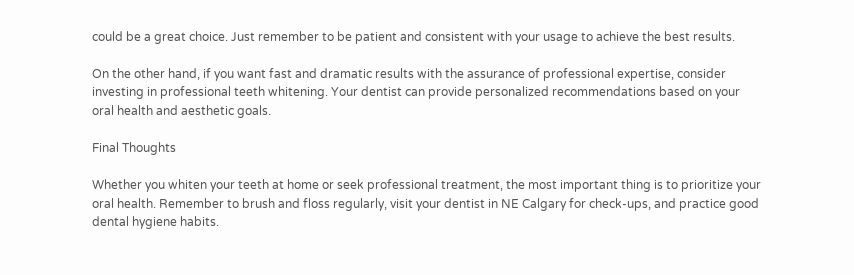could be a great choice. Just remember to be patient and consistent with your usage to achieve the best results.

On the other hand, if you want fast and dramatic results with the assurance of professional expertise, consider investing in professional teeth whitening. Your dentist can provide personalized recommendations based on your oral health and aesthetic goals.

Final Thoughts

Whether you whiten your teeth at home or seek professional treatment, the most important thing is to prioritize your oral health. Remember to brush and floss regularly, visit your dentist in NE Calgary for check-ups, and practice good dental hygiene habits.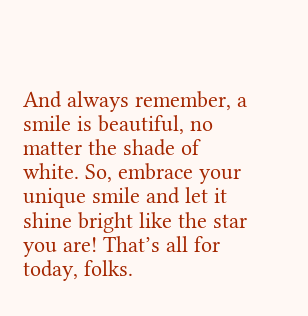And always remember, a smile is beautiful, no matter the shade of white. So, embrace your unique smile and let it shine bright like the star you are! That’s all for today, folks.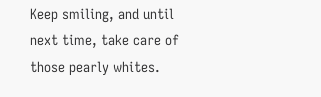Keep smiling, and until next time, take care of those pearly whites.